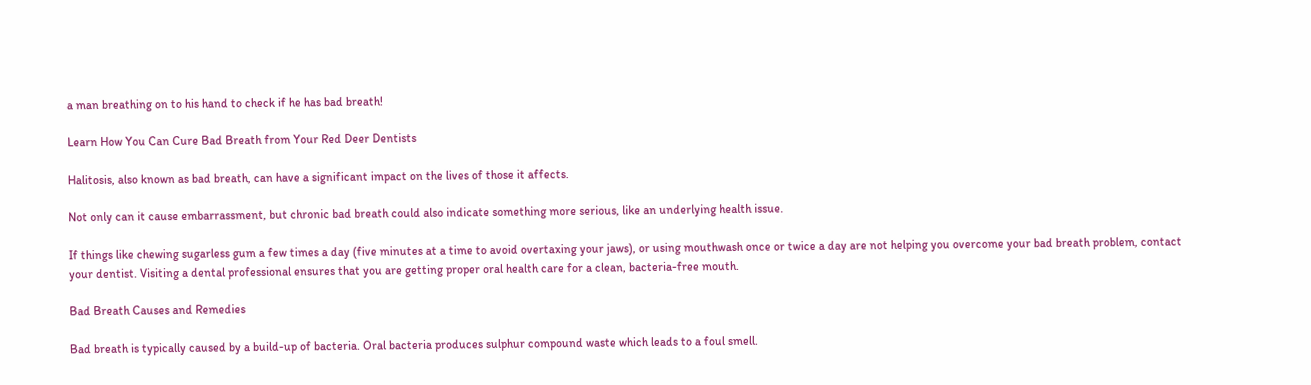a man breathing on to his hand to check if he has bad breath!

Learn How You Can Cure Bad Breath from Your Red Deer Dentists

Halitosis, also known as bad breath, can have a significant impact on the lives of those it affects.

Not only can it cause embarrassment, but chronic bad breath could also indicate something more serious, like an underlying health issue.

If things like chewing sugarless gum a few times a day (five minutes at a time to avoid overtaxing your jaws), or using mouthwash once or twice a day are not helping you overcome your bad breath problem, contact your dentist. Visiting a dental professional ensures that you are getting proper oral health care for a clean, bacteria-free mouth.

Bad Breath Causes and Remedies

Bad breath is typically caused by a build-up of bacteria. Oral bacteria produces sulphur compound waste which leads to a foul smell.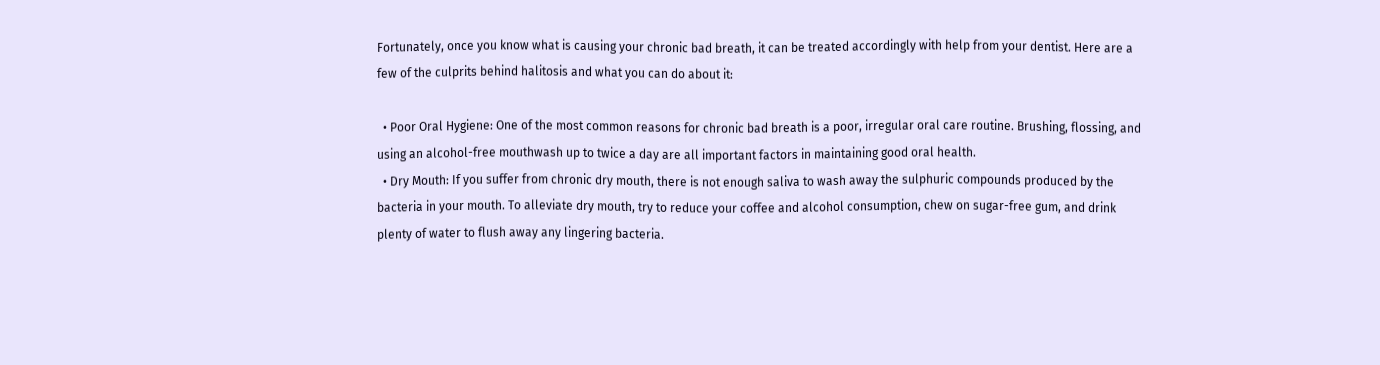Fortunately, once you know what is causing your chronic bad breath, it can be treated accordingly with help from your dentist. Here are a few of the culprits behind halitosis and what you can do about it:

  • Poor Oral Hygiene: One of the most common reasons for chronic bad breath is a poor, irregular oral care routine. Brushing, flossing, and using an alcohol-free mouthwash up to twice a day are all important factors in maintaining good oral health.
  • Dry Mouth: If you suffer from chronic dry mouth, there is not enough saliva to wash away the sulphuric compounds produced by the bacteria in your mouth. To alleviate dry mouth, try to reduce your coffee and alcohol consumption, chew on sugar-free gum, and drink plenty of water to flush away any lingering bacteria.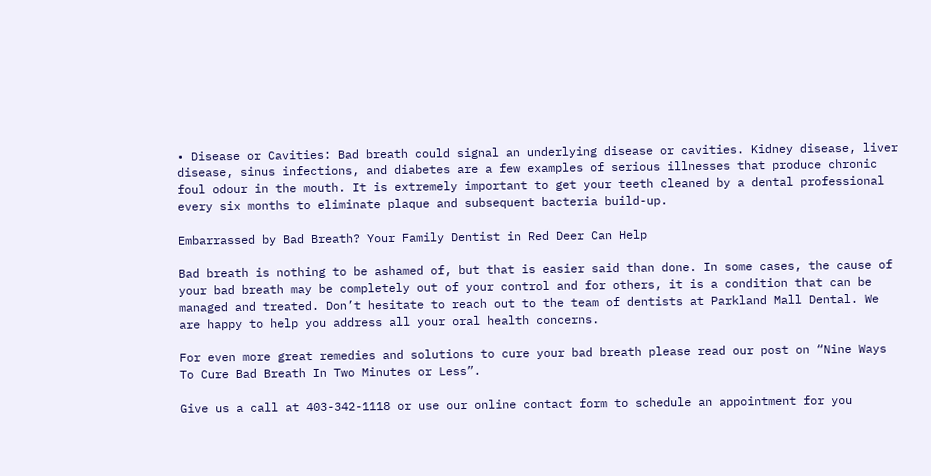• Disease or Cavities: Bad breath could signal an underlying disease or cavities. Kidney disease, liver disease, sinus infections, and diabetes are a few examples of serious illnesses that produce chronic foul odour in the mouth. It is extremely important to get your teeth cleaned by a dental professional every six months to eliminate plaque and subsequent bacteria build-up.

Embarrassed by Bad Breath? Your Family Dentist in Red Deer Can Help

Bad breath is nothing to be ashamed of, but that is easier said than done. In some cases, the cause of your bad breath may be completely out of your control and for others, it is a condition that can be managed and treated. Don’t hesitate to reach out to the team of dentists at Parkland Mall Dental. We are happy to help you address all your oral health concerns.

For even more great remedies and solutions to cure your bad breath please read our post on “Nine Ways To Cure Bad Breath In Two Minutes or Less”.

Give us a call at 403-342-1118 or use our online contact form to schedule an appointment for you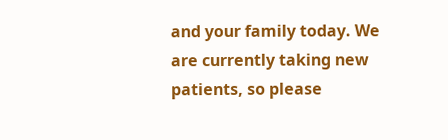and your family today. We are currently taking new patients, so please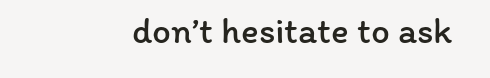don’t hesitate to ask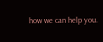how we can help you.